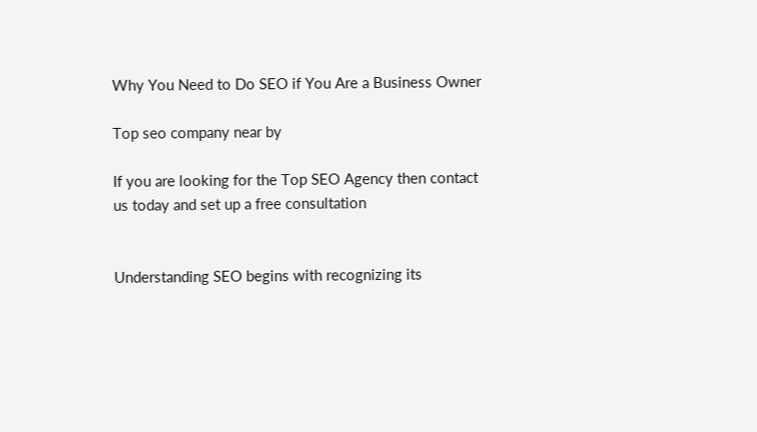Why You Need to Do SEO if You Are a Business Owner

Top seo company near by

If you are looking for the Top SEO Agency then contact us today and set up a free consultation


Understanding SEO begins with recognizing its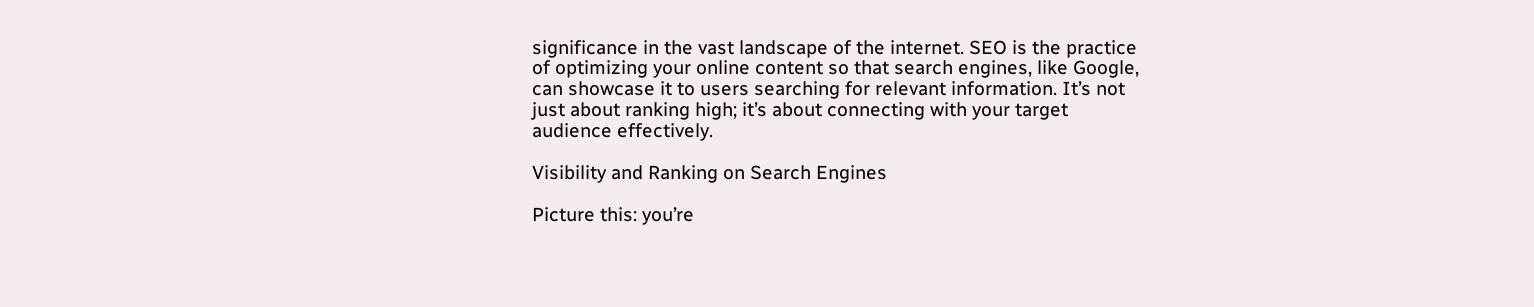significance in the vast landscape of the internet. SEO is the practice of optimizing your online content so that search engines, like Google, can showcase it to users searching for relevant information. It’s not just about ranking high; it’s about connecting with your target audience effectively.

Visibility and Ranking on Search Engines

Picture this: you’re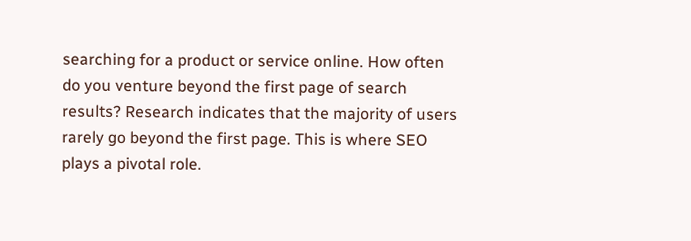searching for a product or service online. How often do you venture beyond the first page of search results? Research indicates that the majority of users rarely go beyond the first page. This is where SEO plays a pivotal role.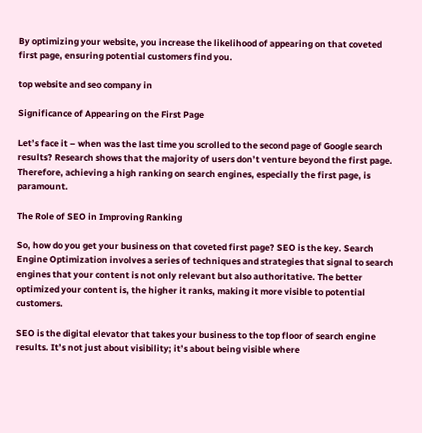By optimizing your website, you increase the likelihood of appearing on that coveted first page, ensuring potential customers find you.

top website and seo company in

Significance of Appearing on the First Page

Let’s face it – when was the last time you scrolled to the second page of Google search results? Research shows that the majority of users don’t venture beyond the first page. Therefore, achieving a high ranking on search engines, especially the first page, is paramount.

The Role of SEO in Improving Ranking

So, how do you get your business on that coveted first page? SEO is the key. Search Engine Optimization involves a series of techniques and strategies that signal to search engines that your content is not only relevant but also authoritative. The better optimized your content is, the higher it ranks, making it more visible to potential customers.

SEO is the digital elevator that takes your business to the top floor of search engine results. It’s not just about visibility; it’s about being visible where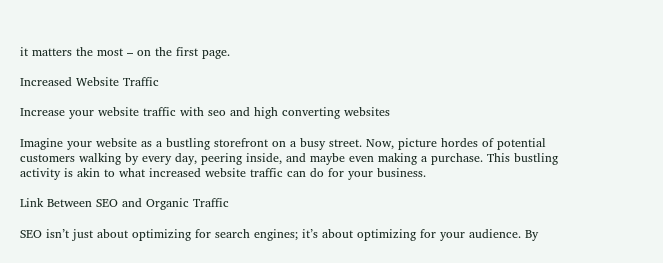it matters the most – on the first page.

Increased Website Traffic

Increase your website traffic with seo and high converting websites

Imagine your website as a bustling storefront on a busy street. Now, picture hordes of potential customers walking by every day, peering inside, and maybe even making a purchase. This bustling activity is akin to what increased website traffic can do for your business.

Link Between SEO and Organic Traffic

SEO isn’t just about optimizing for search engines; it’s about optimizing for your audience. By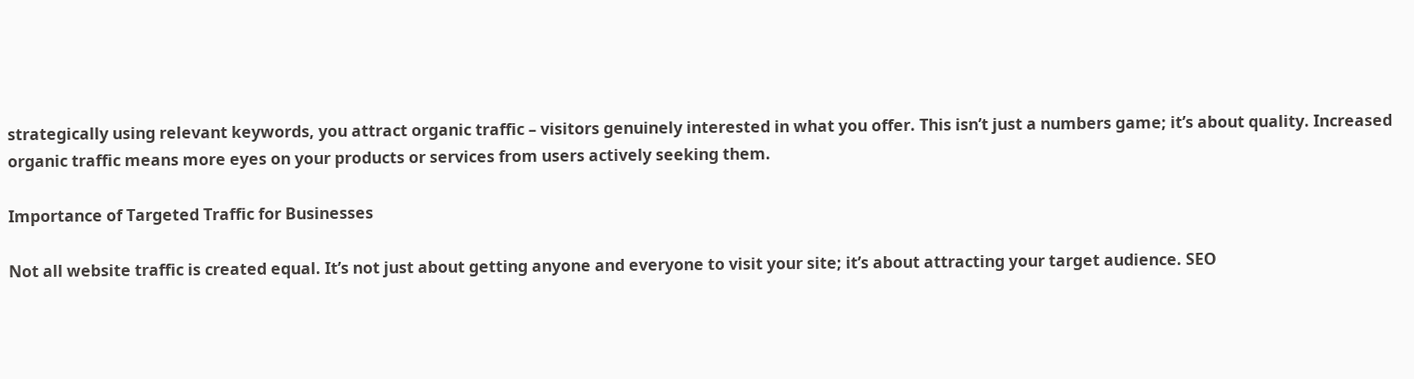strategically using relevant keywords, you attract organic traffic – visitors genuinely interested in what you offer. This isn’t just a numbers game; it’s about quality. Increased organic traffic means more eyes on your products or services from users actively seeking them.

Importance of Targeted Traffic for Businesses

Not all website traffic is created equal. It’s not just about getting anyone and everyone to visit your site; it’s about attracting your target audience. SEO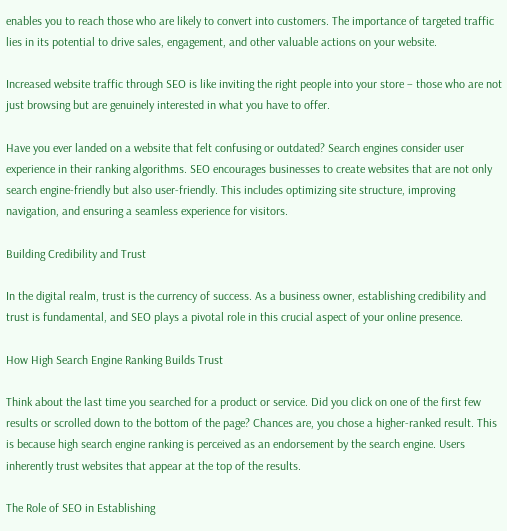enables you to reach those who are likely to convert into customers. The importance of targeted traffic lies in its potential to drive sales, engagement, and other valuable actions on your website.

Increased website traffic through SEO is like inviting the right people into your store – those who are not just browsing but are genuinely interested in what you have to offer.

Have you ever landed on a website that felt confusing or outdated? Search engines consider user experience in their ranking algorithms. SEO encourages businesses to create websites that are not only search engine-friendly but also user-friendly. This includes optimizing site structure, improving navigation, and ensuring a seamless experience for visitors.

Building Credibility and Trust

In the digital realm, trust is the currency of success. As a business owner, establishing credibility and trust is fundamental, and SEO plays a pivotal role in this crucial aspect of your online presence.

How High Search Engine Ranking Builds Trust

Think about the last time you searched for a product or service. Did you click on one of the first few results or scrolled down to the bottom of the page? Chances are, you chose a higher-ranked result. This is because high search engine ranking is perceived as an endorsement by the search engine. Users inherently trust websites that appear at the top of the results.

The Role of SEO in Establishing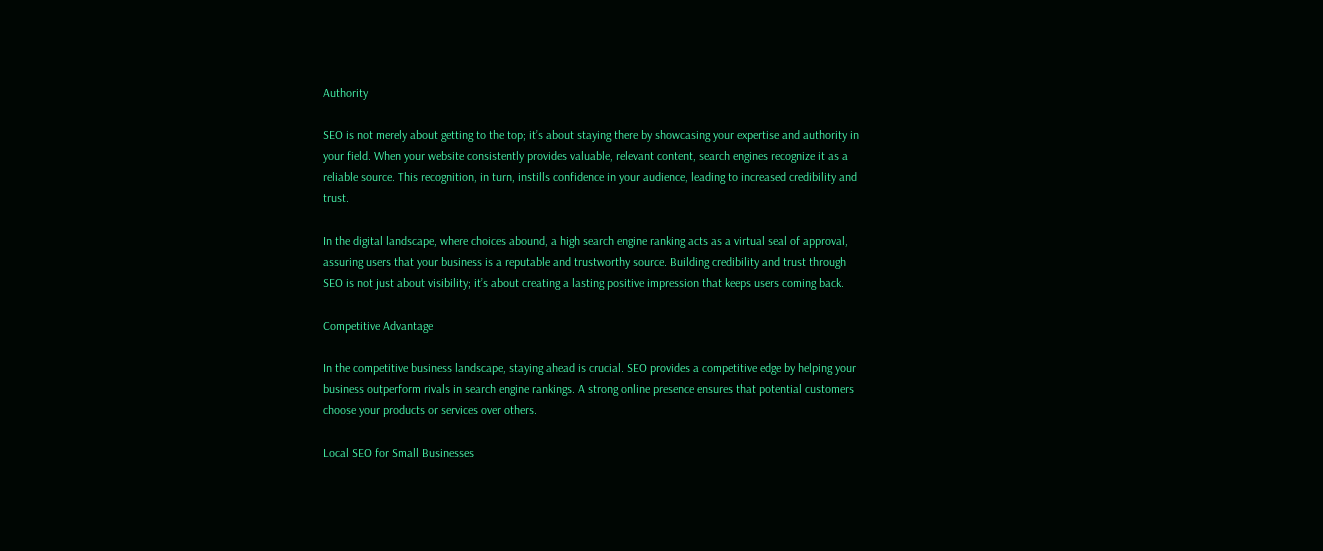Authority

SEO is not merely about getting to the top; it’s about staying there by showcasing your expertise and authority in your field. When your website consistently provides valuable, relevant content, search engines recognize it as a reliable source. This recognition, in turn, instills confidence in your audience, leading to increased credibility and trust.

In the digital landscape, where choices abound, a high search engine ranking acts as a virtual seal of approval, assuring users that your business is a reputable and trustworthy source. Building credibility and trust through SEO is not just about visibility; it’s about creating a lasting positive impression that keeps users coming back.

Competitive Advantage

In the competitive business landscape, staying ahead is crucial. SEO provides a competitive edge by helping your business outperform rivals in search engine rankings. A strong online presence ensures that potential customers choose your products or services over others.

Local SEO for Small Businesses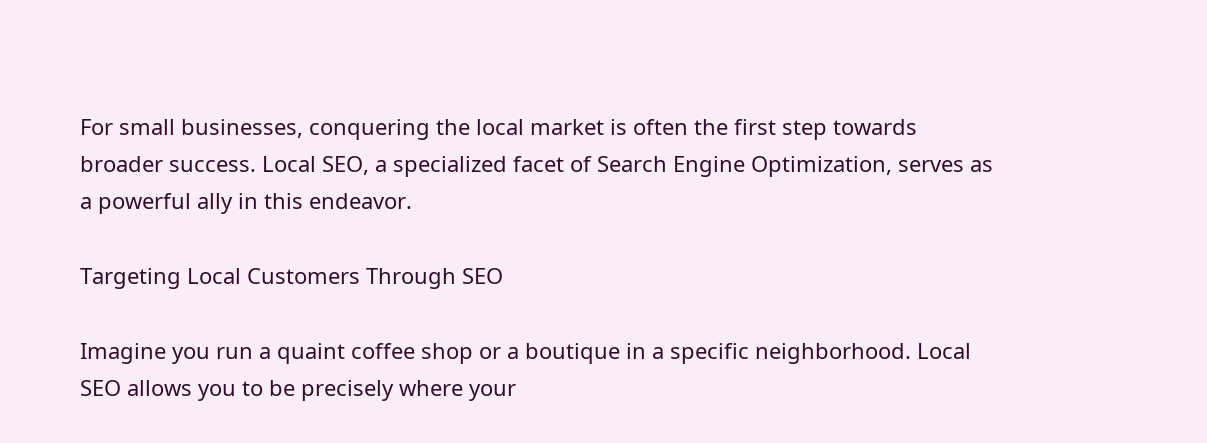For small businesses, conquering the local market is often the first step towards broader success. Local SEO, a specialized facet of Search Engine Optimization, serves as a powerful ally in this endeavor.

Targeting Local Customers Through SEO

Imagine you run a quaint coffee shop or a boutique in a specific neighborhood. Local SEO allows you to be precisely where your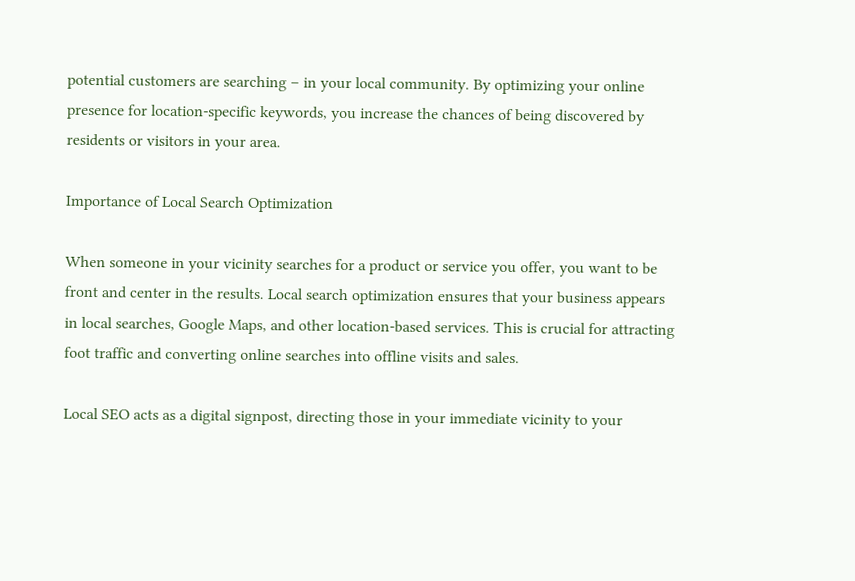potential customers are searching – in your local community. By optimizing your online presence for location-specific keywords, you increase the chances of being discovered by residents or visitors in your area.

Importance of Local Search Optimization

When someone in your vicinity searches for a product or service you offer, you want to be front and center in the results. Local search optimization ensures that your business appears in local searches, Google Maps, and other location-based services. This is crucial for attracting foot traffic and converting online searches into offline visits and sales.

Local SEO acts as a digital signpost, directing those in your immediate vicinity to your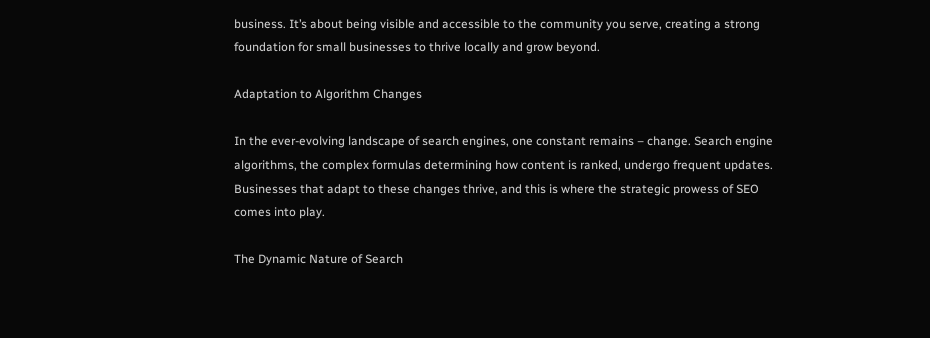business. It’s about being visible and accessible to the community you serve, creating a strong foundation for small businesses to thrive locally and grow beyond.

Adaptation to Algorithm Changes

In the ever-evolving landscape of search engines, one constant remains – change. Search engine algorithms, the complex formulas determining how content is ranked, undergo frequent updates. Businesses that adapt to these changes thrive, and this is where the strategic prowess of SEO comes into play.

The Dynamic Nature of Search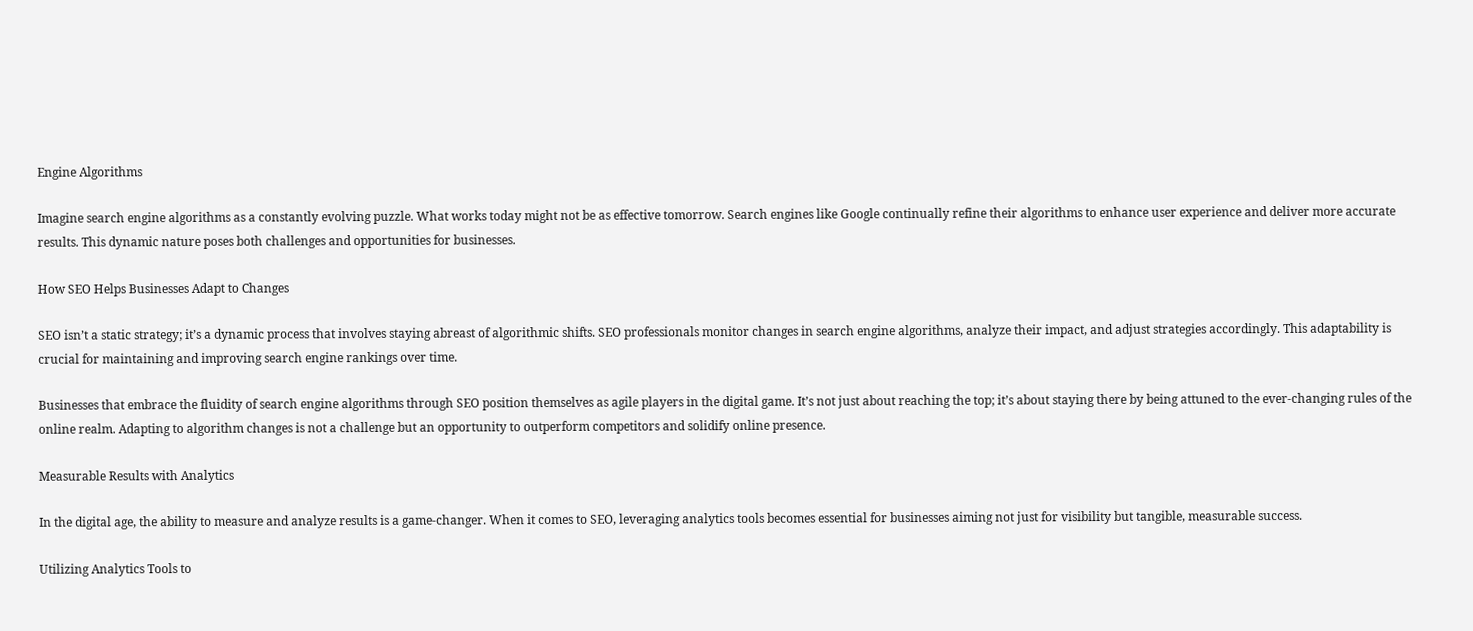Engine Algorithms

Imagine search engine algorithms as a constantly evolving puzzle. What works today might not be as effective tomorrow. Search engines like Google continually refine their algorithms to enhance user experience and deliver more accurate results. This dynamic nature poses both challenges and opportunities for businesses.

How SEO Helps Businesses Adapt to Changes

SEO isn’t a static strategy; it’s a dynamic process that involves staying abreast of algorithmic shifts. SEO professionals monitor changes in search engine algorithms, analyze their impact, and adjust strategies accordingly. This adaptability is crucial for maintaining and improving search engine rankings over time.

Businesses that embrace the fluidity of search engine algorithms through SEO position themselves as agile players in the digital game. It’s not just about reaching the top; it’s about staying there by being attuned to the ever-changing rules of the online realm. Adapting to algorithm changes is not a challenge but an opportunity to outperform competitors and solidify online presence.

Measurable Results with Analytics

In the digital age, the ability to measure and analyze results is a game-changer. When it comes to SEO, leveraging analytics tools becomes essential for businesses aiming not just for visibility but tangible, measurable success.

Utilizing Analytics Tools to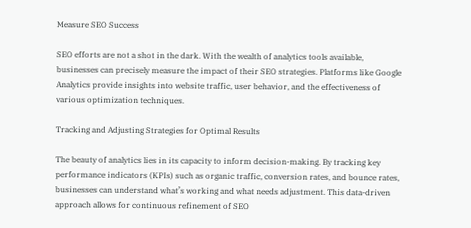Measure SEO Success

SEO efforts are not a shot in the dark. With the wealth of analytics tools available, businesses can precisely measure the impact of their SEO strategies. Platforms like Google Analytics provide insights into website traffic, user behavior, and the effectiveness of various optimization techniques.

Tracking and Adjusting Strategies for Optimal Results

The beauty of analytics lies in its capacity to inform decision-making. By tracking key performance indicators (KPIs) such as organic traffic, conversion rates, and bounce rates, businesses can understand what’s working and what needs adjustment. This data-driven approach allows for continuous refinement of SEO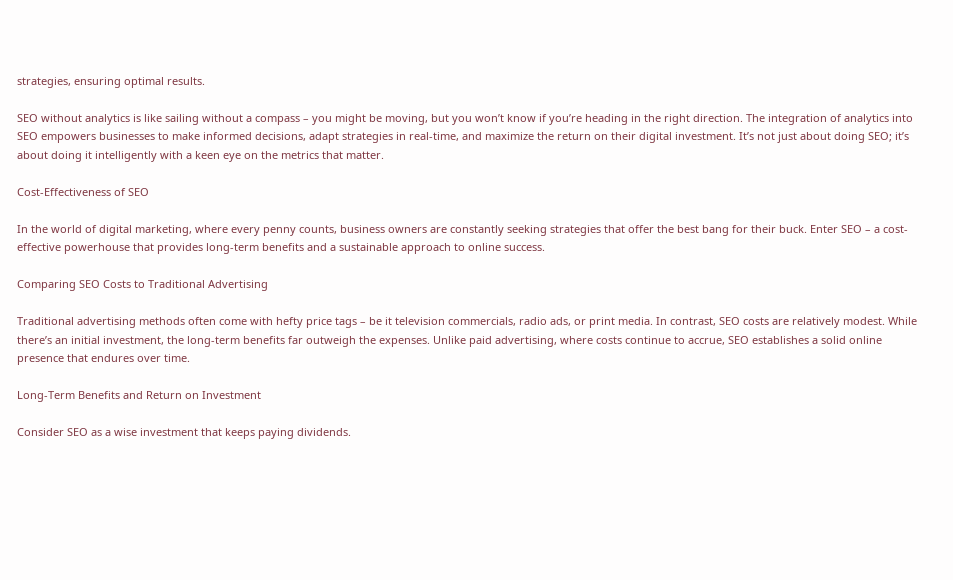strategies, ensuring optimal results.

SEO without analytics is like sailing without a compass – you might be moving, but you won’t know if you’re heading in the right direction. The integration of analytics into SEO empowers businesses to make informed decisions, adapt strategies in real-time, and maximize the return on their digital investment. It’s not just about doing SEO; it’s about doing it intelligently with a keen eye on the metrics that matter.

Cost-Effectiveness of SEO

In the world of digital marketing, where every penny counts, business owners are constantly seeking strategies that offer the best bang for their buck. Enter SEO – a cost-effective powerhouse that provides long-term benefits and a sustainable approach to online success.

Comparing SEO Costs to Traditional Advertising

Traditional advertising methods often come with hefty price tags – be it television commercials, radio ads, or print media. In contrast, SEO costs are relatively modest. While there’s an initial investment, the long-term benefits far outweigh the expenses. Unlike paid advertising, where costs continue to accrue, SEO establishes a solid online presence that endures over time.

Long-Term Benefits and Return on Investment

Consider SEO as a wise investment that keeps paying dividends.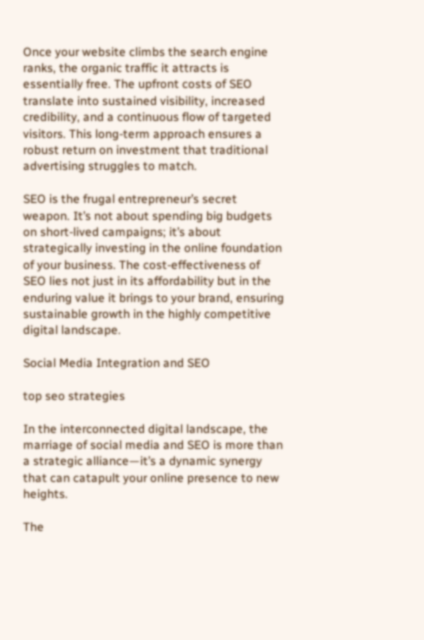Once your website climbs the search engine ranks, the organic traffic it attracts is essentially free. The upfront costs of SEO translate into sustained visibility, increased credibility, and a continuous flow of targeted visitors. This long-term approach ensures a robust return on investment that traditional advertising struggles to match.

SEO is the frugal entrepreneur’s secret weapon. It’s not about spending big budgets on short-lived campaigns; it’s about strategically investing in the online foundation of your business. The cost-effectiveness of SEO lies not just in its affordability but in the enduring value it brings to your brand, ensuring sustainable growth in the highly competitive digital landscape.

Social Media Integration and SEO

top seo strategies

In the interconnected digital landscape, the marriage of social media and SEO is more than a strategic alliance—it’s a dynamic synergy that can catapult your online presence to new heights.

The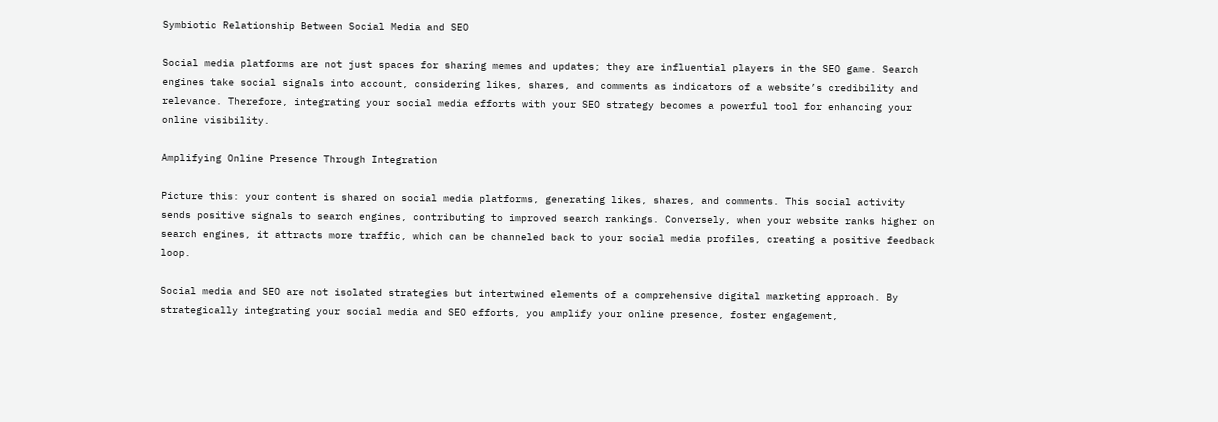Symbiotic Relationship Between Social Media and SEO

Social media platforms are not just spaces for sharing memes and updates; they are influential players in the SEO game. Search engines take social signals into account, considering likes, shares, and comments as indicators of a website’s credibility and relevance. Therefore, integrating your social media efforts with your SEO strategy becomes a powerful tool for enhancing your online visibility.

Amplifying Online Presence Through Integration

Picture this: your content is shared on social media platforms, generating likes, shares, and comments. This social activity sends positive signals to search engines, contributing to improved search rankings. Conversely, when your website ranks higher on search engines, it attracts more traffic, which can be channeled back to your social media profiles, creating a positive feedback loop.

Social media and SEO are not isolated strategies but intertwined elements of a comprehensive digital marketing approach. By strategically integrating your social media and SEO efforts, you amplify your online presence, foster engagement,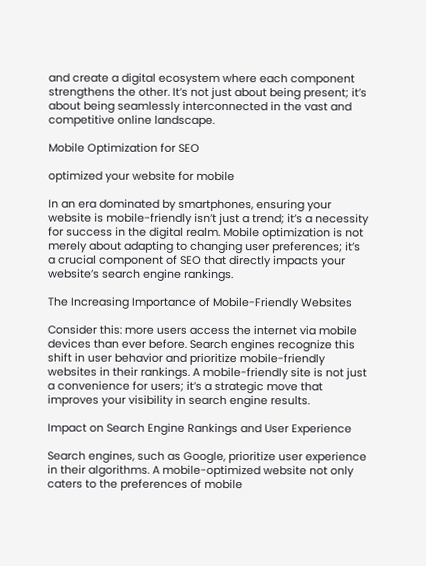and create a digital ecosystem where each component strengthens the other. It’s not just about being present; it’s about being seamlessly interconnected in the vast and competitive online landscape.

Mobile Optimization for SEO

optimized your website for mobile

In an era dominated by smartphones, ensuring your website is mobile-friendly isn’t just a trend; it’s a necessity for success in the digital realm. Mobile optimization is not merely about adapting to changing user preferences; it’s a crucial component of SEO that directly impacts your website’s search engine rankings.

The Increasing Importance of Mobile-Friendly Websites

Consider this: more users access the internet via mobile devices than ever before. Search engines recognize this shift in user behavior and prioritize mobile-friendly websites in their rankings. A mobile-friendly site is not just a convenience for users; it’s a strategic move that improves your visibility in search engine results.

Impact on Search Engine Rankings and User Experience

Search engines, such as Google, prioritize user experience in their algorithms. A mobile-optimized website not only caters to the preferences of mobile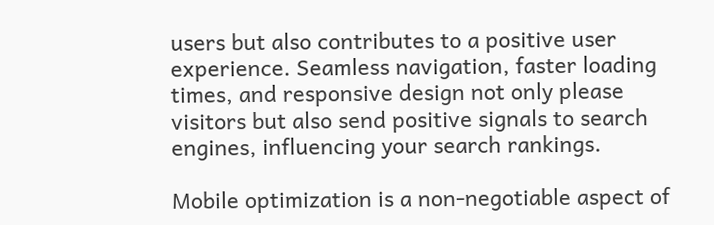users but also contributes to a positive user experience. Seamless navigation, faster loading times, and responsive design not only please visitors but also send positive signals to search engines, influencing your search rankings.

Mobile optimization is a non-negotiable aspect of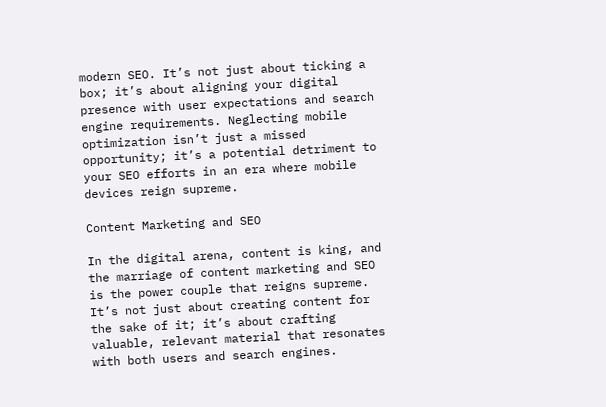modern SEO. It’s not just about ticking a box; it’s about aligning your digital presence with user expectations and search engine requirements. Neglecting mobile optimization isn’t just a missed opportunity; it’s a potential detriment to your SEO efforts in an era where mobile devices reign supreme.

Content Marketing and SEO

In the digital arena, content is king, and the marriage of content marketing and SEO is the power couple that reigns supreme. It’s not just about creating content for the sake of it; it’s about crafting valuable, relevant material that resonates with both users and search engines.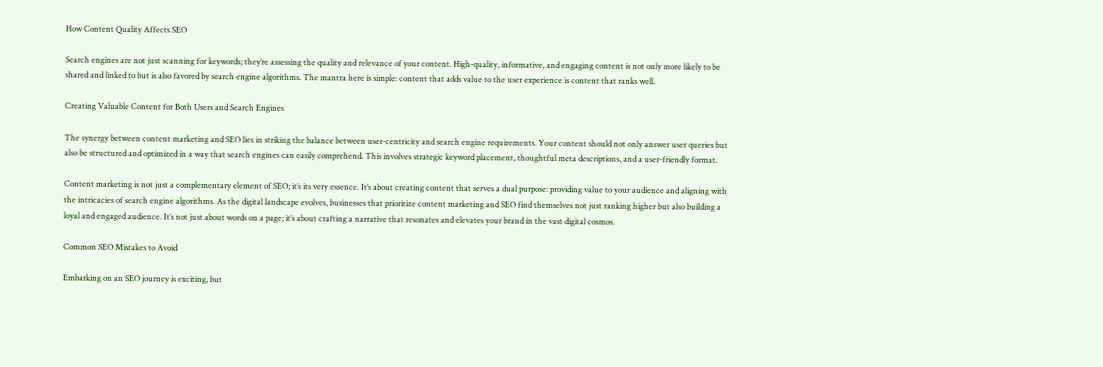How Content Quality Affects SEO

Search engines are not just scanning for keywords; they’re assessing the quality and relevance of your content. High-quality, informative, and engaging content is not only more likely to be shared and linked to but is also favored by search engine algorithms. The mantra here is simple: content that adds value to the user experience is content that ranks well.

Creating Valuable Content for Both Users and Search Engines

The synergy between content marketing and SEO lies in striking the balance between user-centricity and search engine requirements. Your content should not only answer user queries but also be structured and optimized in a way that search engines can easily comprehend. This involves strategic keyword placement, thoughtful meta descriptions, and a user-friendly format.

Content marketing is not just a complementary element of SEO; it’s its very essence. It’s about creating content that serves a dual purpose: providing value to your audience and aligning with the intricacies of search engine algorithms. As the digital landscape evolves, businesses that prioritize content marketing and SEO find themselves not just ranking higher but also building a loyal and engaged audience. It’s not just about words on a page; it’s about crafting a narrative that resonates and elevates your brand in the vast digital cosmos.

Common SEO Mistakes to Avoid

Embarking on an SEO journey is exciting, but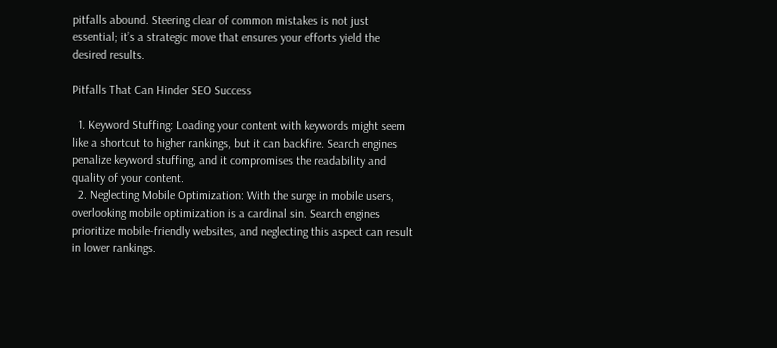pitfalls abound. Steering clear of common mistakes is not just essential; it’s a strategic move that ensures your efforts yield the desired results.

Pitfalls That Can Hinder SEO Success

  1. Keyword Stuffing: Loading your content with keywords might seem like a shortcut to higher rankings, but it can backfire. Search engines penalize keyword stuffing, and it compromises the readability and quality of your content.
  2. Neglecting Mobile Optimization: With the surge in mobile users, overlooking mobile optimization is a cardinal sin. Search engines prioritize mobile-friendly websites, and neglecting this aspect can result in lower rankings.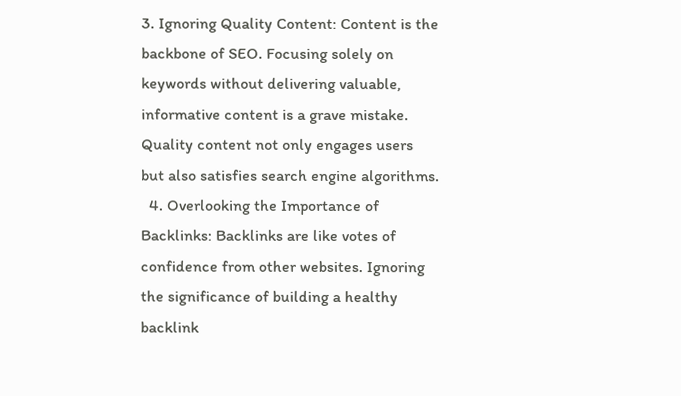3. Ignoring Quality Content: Content is the backbone of SEO. Focusing solely on keywords without delivering valuable, informative content is a grave mistake. Quality content not only engages users but also satisfies search engine algorithms.
  4. Overlooking the Importance of Backlinks: Backlinks are like votes of confidence from other websites. Ignoring the significance of building a healthy backlink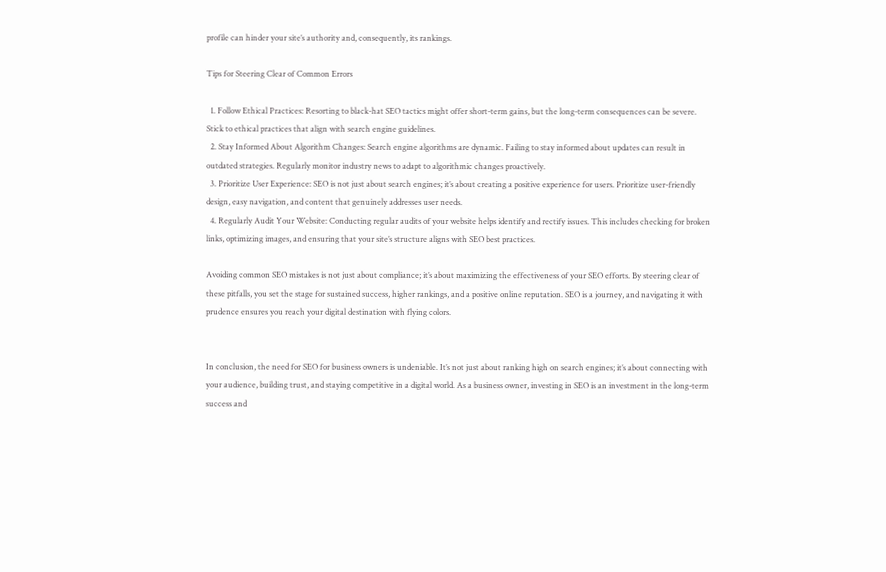profile can hinder your site’s authority and, consequently, its rankings.

Tips for Steering Clear of Common Errors

  1. Follow Ethical Practices: Resorting to black-hat SEO tactics might offer short-term gains, but the long-term consequences can be severe. Stick to ethical practices that align with search engine guidelines.
  2. Stay Informed About Algorithm Changes: Search engine algorithms are dynamic. Failing to stay informed about updates can result in outdated strategies. Regularly monitor industry news to adapt to algorithmic changes proactively.
  3. Prioritize User Experience: SEO is not just about search engines; it’s about creating a positive experience for users. Prioritize user-friendly design, easy navigation, and content that genuinely addresses user needs.
  4. Regularly Audit Your Website: Conducting regular audits of your website helps identify and rectify issues. This includes checking for broken links, optimizing images, and ensuring that your site’s structure aligns with SEO best practices.

Avoiding common SEO mistakes is not just about compliance; it’s about maximizing the effectiveness of your SEO efforts. By steering clear of these pitfalls, you set the stage for sustained success, higher rankings, and a positive online reputation. SEO is a journey, and navigating it with prudence ensures you reach your digital destination with flying colors.


In conclusion, the need for SEO for business owners is undeniable. It’s not just about ranking high on search engines; it’s about connecting with your audience, building trust, and staying competitive in a digital world. As a business owner, investing in SEO is an investment in the long-term success and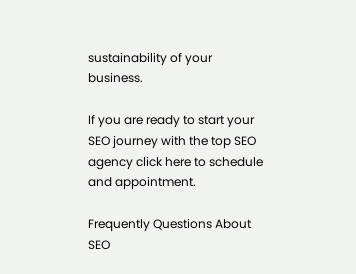sustainability of your business.

If you are ready to start your SEO journey with the top SEO agency click here to schedule and appointment.

Frequently Questions About SEO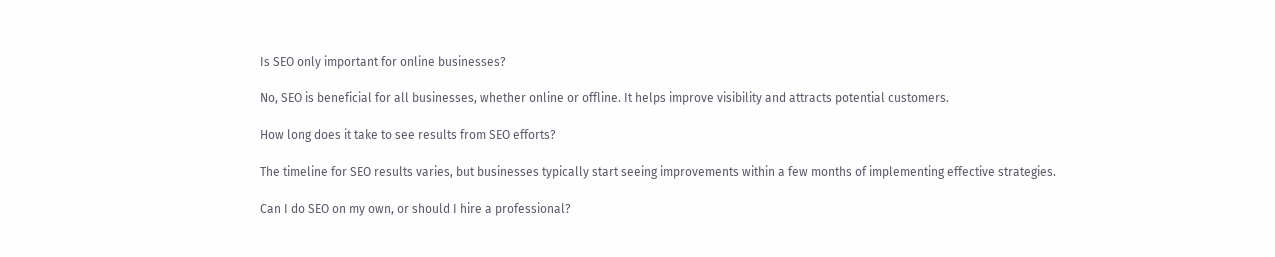Is SEO only important for online businesses?

No, SEO is beneficial for all businesses, whether online or offline. It helps improve visibility and attracts potential customers.

How long does it take to see results from SEO efforts?

The timeline for SEO results varies, but businesses typically start seeing improvements within a few months of implementing effective strategies.

Can I do SEO on my own, or should I hire a professional?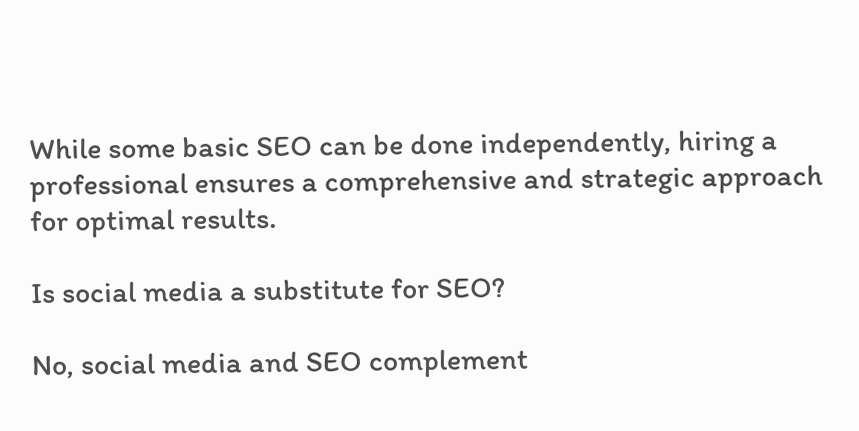While some basic SEO can be done independently, hiring a professional ensures a comprehensive and strategic approach for optimal results.

Is social media a substitute for SEO?

No, social media and SEO complement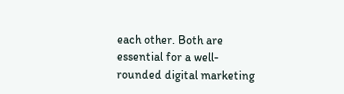each other. Both are essential for a well-rounded digital marketing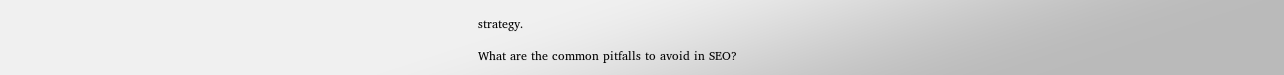strategy.

What are the common pitfalls to avoid in SEO?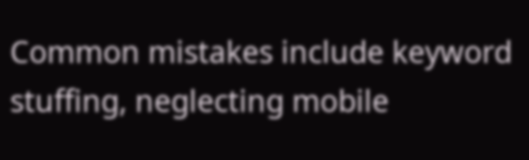Common mistakes include keyword stuffing, neglecting mobile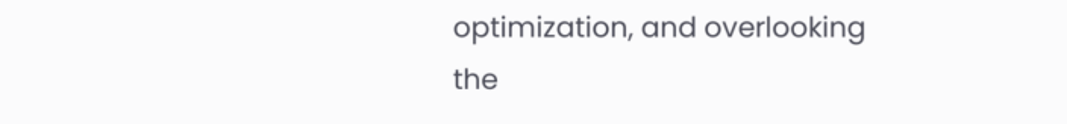optimization, and overlooking the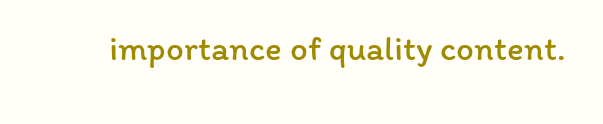importance of quality content.